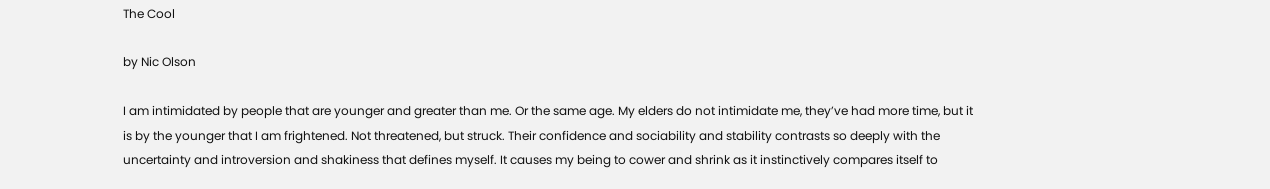The Cool

by Nic Olson

I am intimidated by people that are younger and greater than me. Or the same age. My elders do not intimidate me, they’ve had more time, but it is by the younger that I am frightened. Not threatened, but struck. Their confidence and sociability and stability contrasts so deeply with the uncertainty and introversion and shakiness that defines myself. It causes my being to cower and shrink as it instinctively compares itself to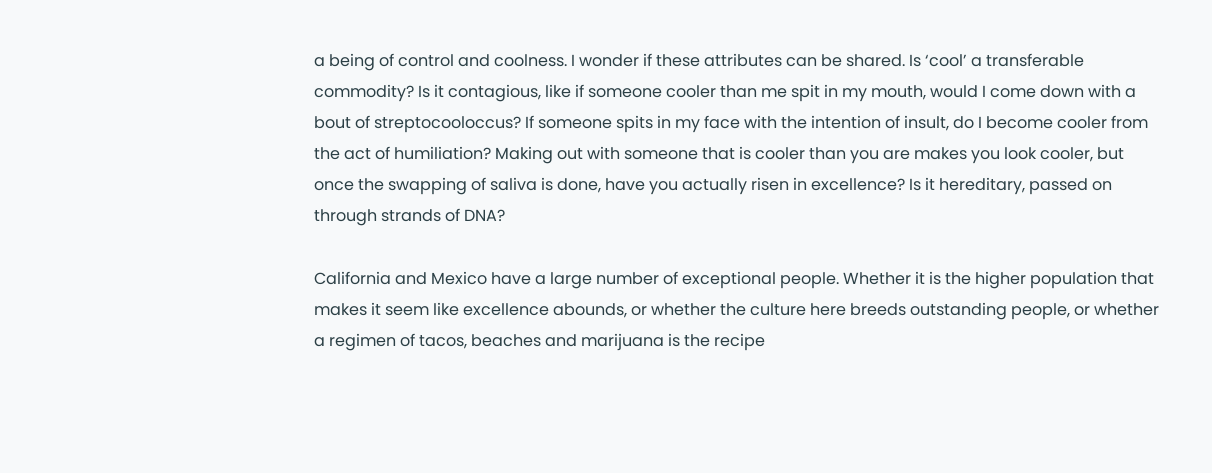a being of control and coolness. I wonder if these attributes can be shared. Is ‘cool’ a transferable commodity? Is it contagious, like if someone cooler than me spit in my mouth, would I come down with a bout of streptocooloccus? If someone spits in my face with the intention of insult, do I become cooler from the act of humiliation? Making out with someone that is cooler than you are makes you look cooler, but once the swapping of saliva is done, have you actually risen in excellence? Is it hereditary, passed on through strands of DNA?

California and Mexico have a large number of exceptional people. Whether it is the higher population that makes it seem like excellence abounds, or whether the culture here breeds outstanding people, or whether a regimen of tacos, beaches and marijuana is the recipe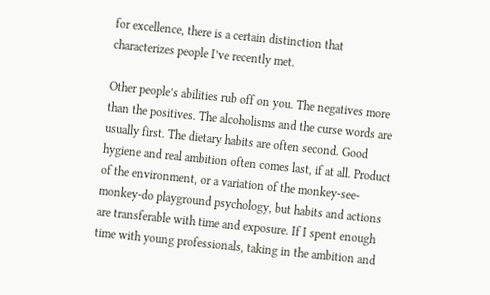for excellence, there is a certain distinction that characterizes people I’ve recently met.

Other people’s abilities rub off on you. The negatives more than the positives. The alcoholisms and the curse words are usually first. The dietary habits are often second. Good hygiene and real ambition often comes last, if at all. Product of the environment, or a variation of the monkey-see-monkey-do playground psychology, but habits and actions are transferable with time and exposure. If I spent enough time with young professionals, taking in the ambition and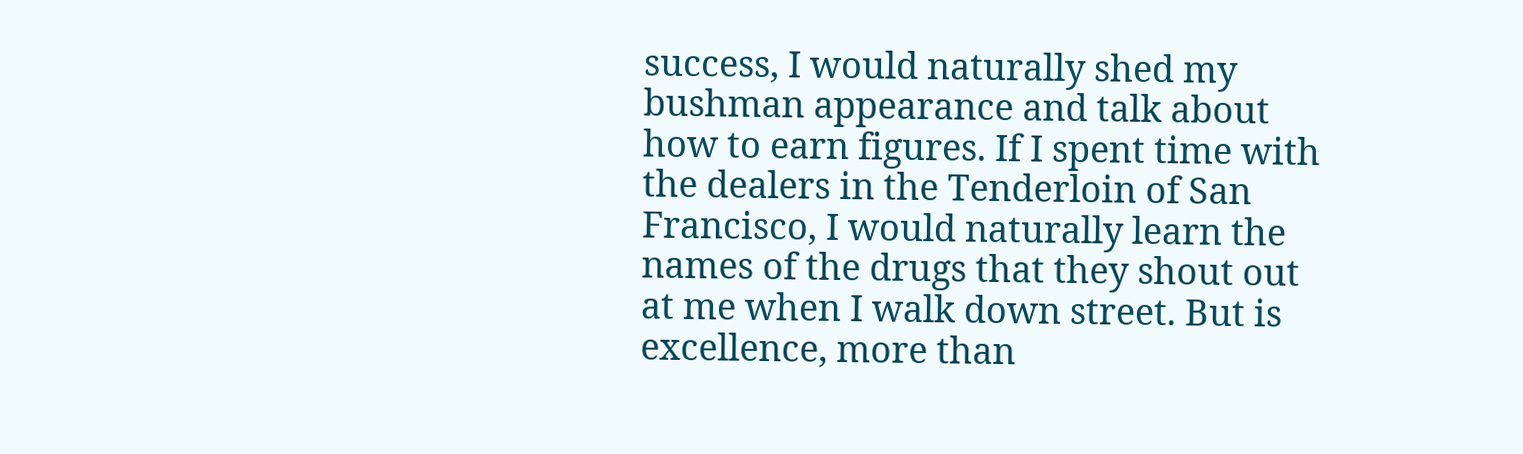success, I would naturally shed my bushman appearance and talk about how to earn figures. If I spent time with the dealers in the Tenderloin of San Francisco, I would naturally learn the names of the drugs that they shout out at me when I walk down street. But is excellence, more than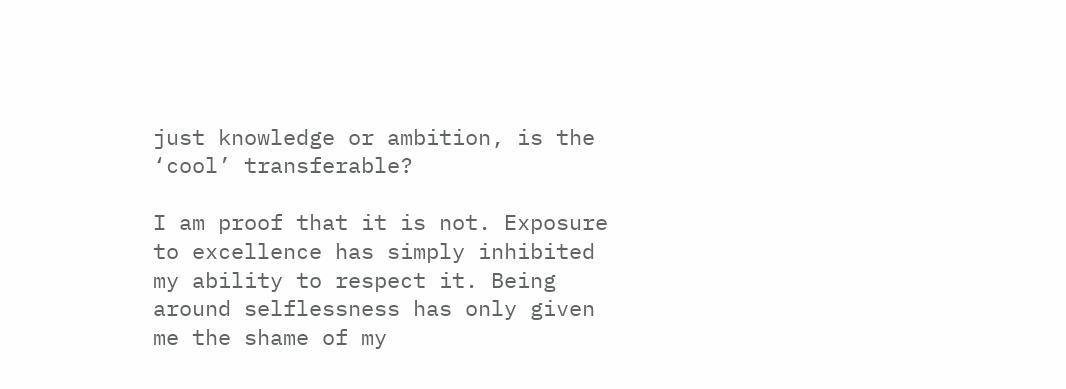just knowledge or ambition, is the ‘cool’ transferable?

I am proof that it is not. Exposure to excellence has simply inhibited my ability to respect it. Being around selflessness has only given me the shame of my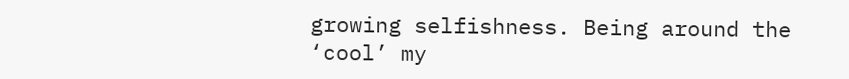growing selfishness. Being around the ‘cool’ my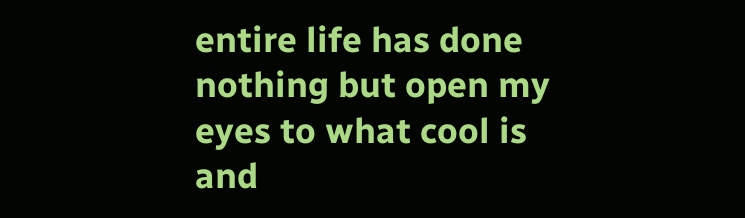entire life has done nothing but open my eyes to what cool is and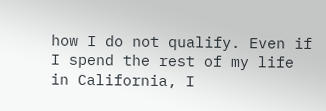how I do not qualify. Even if I spend the rest of my life in California, I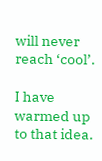will never reach ‘cool’.

I have warmed up to that idea.